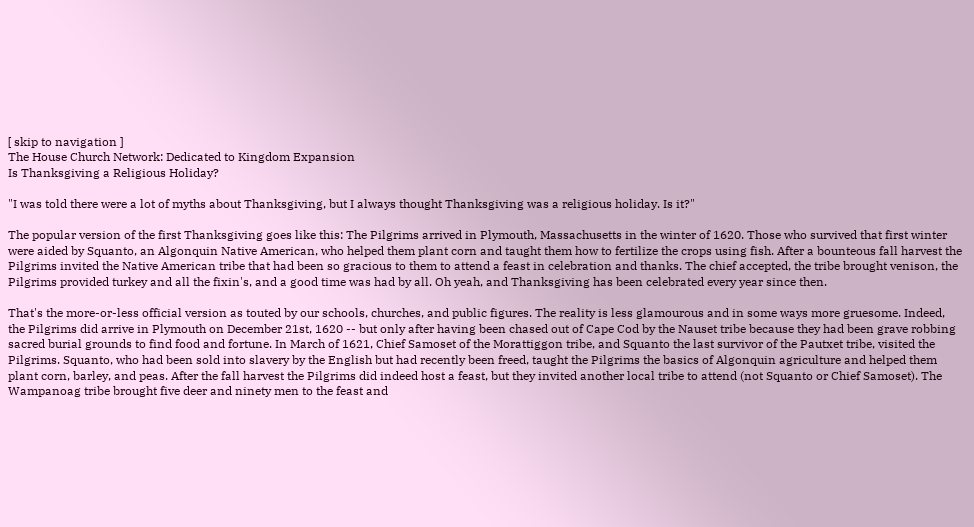[ skip to navigation ]
The House Church Network: Dedicated to Kingdom Expansion
Is Thanksgiving a Religious Holiday?

"I was told there were a lot of myths about Thanksgiving, but I always thought Thanksgiving was a religious holiday. Is it?"

The popular version of the first Thanksgiving goes like this: The Pilgrims arrived in Plymouth, Massachusetts in the winter of 1620. Those who survived that first winter were aided by Squanto, an Algonquin Native American, who helped them plant corn and taught them how to fertilize the crops using fish. After a bounteous fall harvest the Pilgrims invited the Native American tribe that had been so gracious to them to attend a feast in celebration and thanks. The chief accepted, the tribe brought venison, the Pilgrims provided turkey and all the fixin's, and a good time was had by all. Oh yeah, and Thanksgiving has been celebrated every year since then.

That's the more-or-less official version as touted by our schools, churches, and public figures. The reality is less glamourous and in some ways more gruesome. Indeed, the Pilgrims did arrive in Plymouth on December 21st, 1620 -- but only after having been chased out of Cape Cod by the Nauset tribe because they had been grave robbing sacred burial grounds to find food and fortune. In March of 1621, Chief Samoset of the Morattiggon tribe, and Squanto the last survivor of the Pautxet tribe, visited the Pilgrims. Squanto, who had been sold into slavery by the English but had recently been freed, taught the Pilgrims the basics of Algonquin agriculture and helped them plant corn, barley, and peas. After the fall harvest the Pilgrims did indeed host a feast, but they invited another local tribe to attend (not Squanto or Chief Samoset). The Wampanoag tribe brought five deer and ninety men to the feast and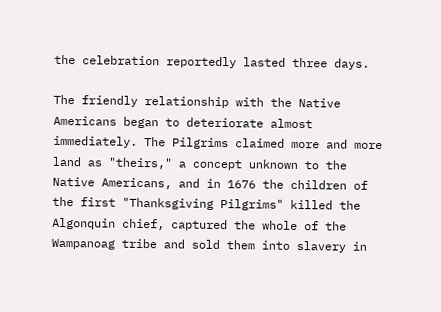the celebration reportedly lasted three days.

The friendly relationship with the Native Americans began to deteriorate almost immediately. The Pilgrims claimed more and more land as "theirs," a concept unknown to the Native Americans, and in 1676 the children of the first "Thanksgiving Pilgrims" killed the Algonquin chief, captured the whole of the Wampanoag tribe and sold them into slavery in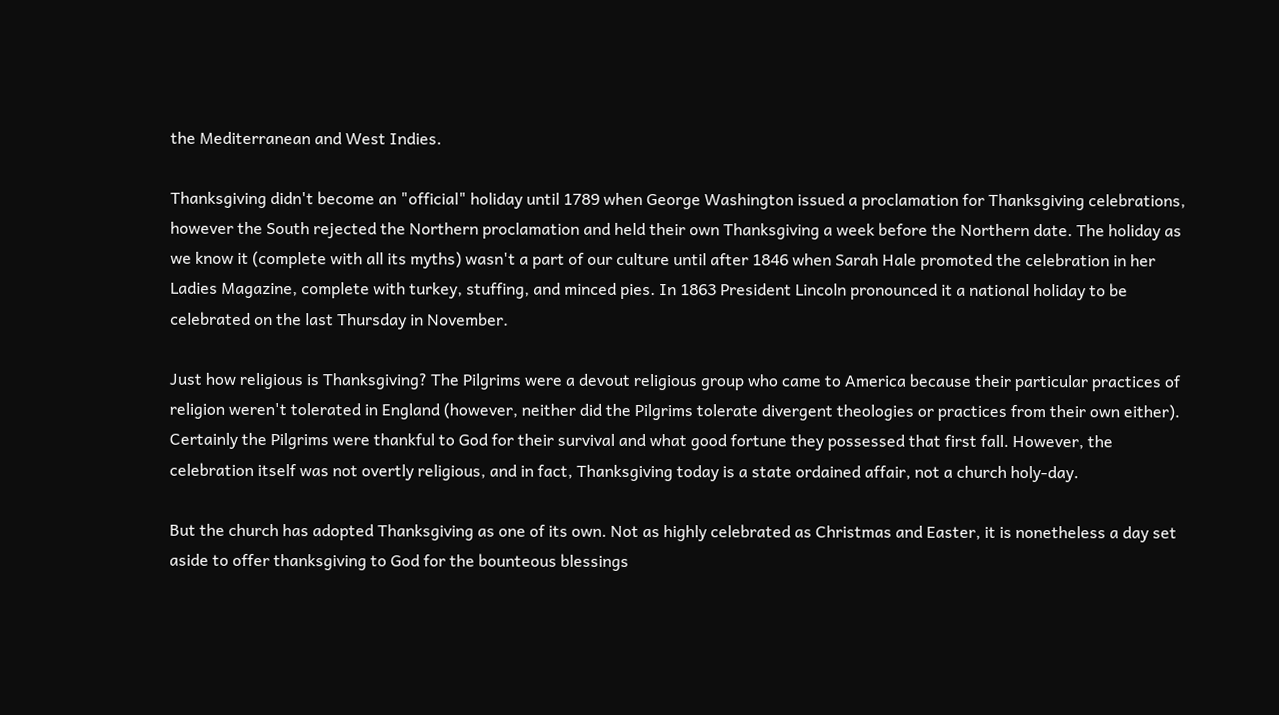the Mediterranean and West Indies.

Thanksgiving didn't become an "official" holiday until 1789 when George Washington issued a proclamation for Thanksgiving celebrations, however the South rejected the Northern proclamation and held their own Thanksgiving a week before the Northern date. The holiday as we know it (complete with all its myths) wasn't a part of our culture until after 1846 when Sarah Hale promoted the celebration in her Ladies Magazine, complete with turkey, stuffing, and minced pies. In 1863 President Lincoln pronounced it a national holiday to be celebrated on the last Thursday in November.

Just how religious is Thanksgiving? The Pilgrims were a devout religious group who came to America because their particular practices of religion weren't tolerated in England (however, neither did the Pilgrims tolerate divergent theologies or practices from their own either). Certainly the Pilgrims were thankful to God for their survival and what good fortune they possessed that first fall. However, the celebration itself was not overtly religious, and in fact, Thanksgiving today is a state ordained affair, not a church holy-day.

But the church has adopted Thanksgiving as one of its own. Not as highly celebrated as Christmas and Easter, it is nonetheless a day set aside to offer thanksgiving to God for the bounteous blessings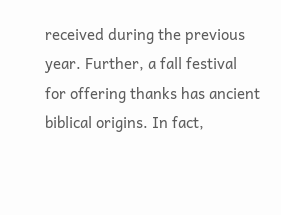received during the previous year. Further, a fall festival for offering thanks has ancient biblical origins. In fact,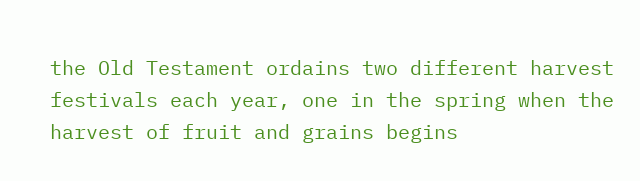the Old Testament ordains two different harvest festivals each year, one in the spring when the harvest of fruit and grains begins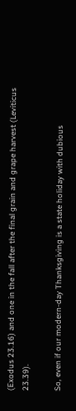(Exodus 23.16) and one in the fall after the final grain and grape harvest (Leviticus 23.39).

So, even if our modern-day Thanksgiving is a state holiday with dubious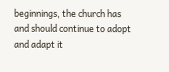beginnings, the church has and should continue to adopt and adapt it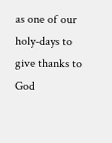as one of our holy-days to give thanks to God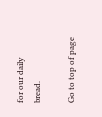for our daily bread.

Go to top of page